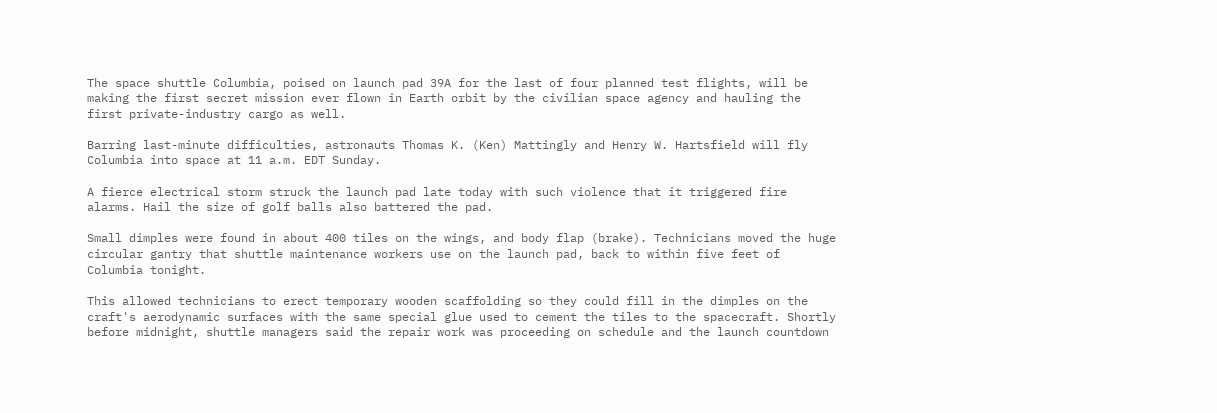The space shuttle Columbia, poised on launch pad 39A for the last of four planned test flights, will be making the first secret mission ever flown in Earth orbit by the civilian space agency and hauling the first private-industry cargo as well.

Barring last-minute difficulties, astronauts Thomas K. (Ken) Mattingly and Henry W. Hartsfield will fly Columbia into space at 11 a.m. EDT Sunday.

A fierce electrical storm struck the launch pad late today with such violence that it triggered fire alarms. Hail the size of golf balls also battered the pad.

Small dimples were found in about 400 tiles on the wings, and body flap (brake). Technicians moved the huge circular gantry that shuttle maintenance workers use on the launch pad, back to within five feet of Columbia tonight.

This allowed technicians to erect temporary wooden scaffolding so they could fill in the dimples on the craft's aerodynamic surfaces with the same special glue used to cement the tiles to the spacecraft. Shortly before midnight, shuttle managers said the repair work was proceeding on schedule and the launch countdown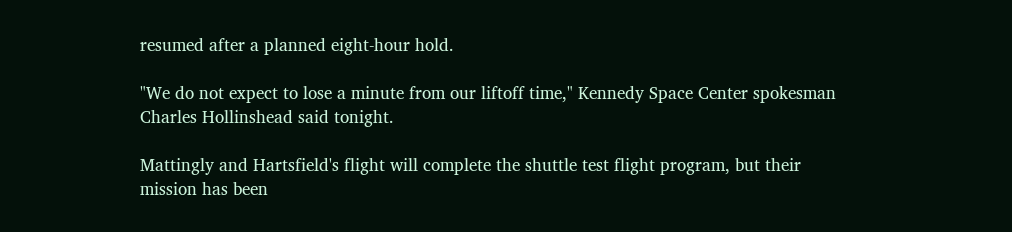resumed after a planned eight-hour hold.

"We do not expect to lose a minute from our liftoff time," Kennedy Space Center spokesman Charles Hollinshead said tonight.

Mattingly and Hartsfield's flight will complete the shuttle test flight program, but their mission has been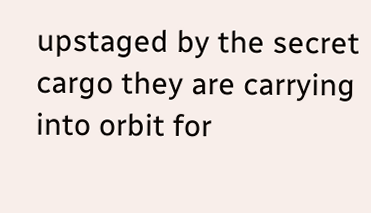upstaged by the secret cargo they are carrying into orbit for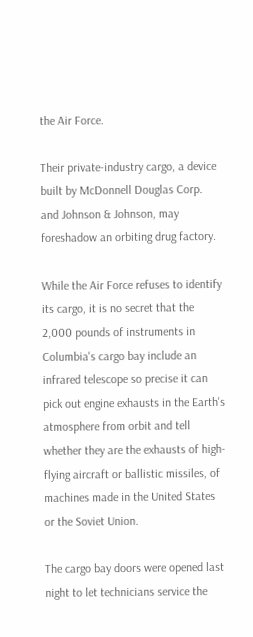the Air Force.

Their private-industry cargo, a device built by McDonnell Douglas Corp. and Johnson & Johnson, may foreshadow an orbiting drug factory.

While the Air Force refuses to identify its cargo, it is no secret that the 2,000 pounds of instruments in Columbia's cargo bay include an infrared telescope so precise it can pick out engine exhausts in the Earth's atmosphere from orbit and tell whether they are the exhausts of high-flying aircraft or ballistic missiles, of machines made in the United States or the Soviet Union.

The cargo bay doors were opened last night to let technicians service the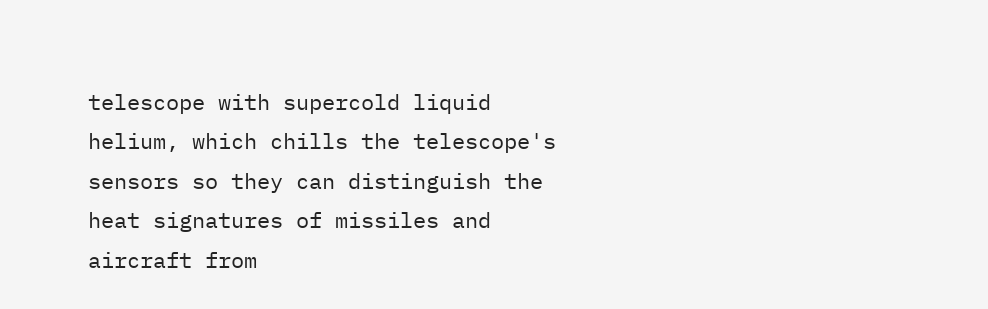telescope with supercold liquid helium, which chills the telescope's sensors so they can distinguish the heat signatures of missiles and aircraft from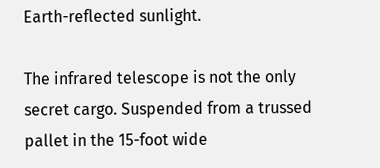Earth-reflected sunlight.

The infrared telescope is not the only secret cargo. Suspended from a trussed pallet in the 15-foot wide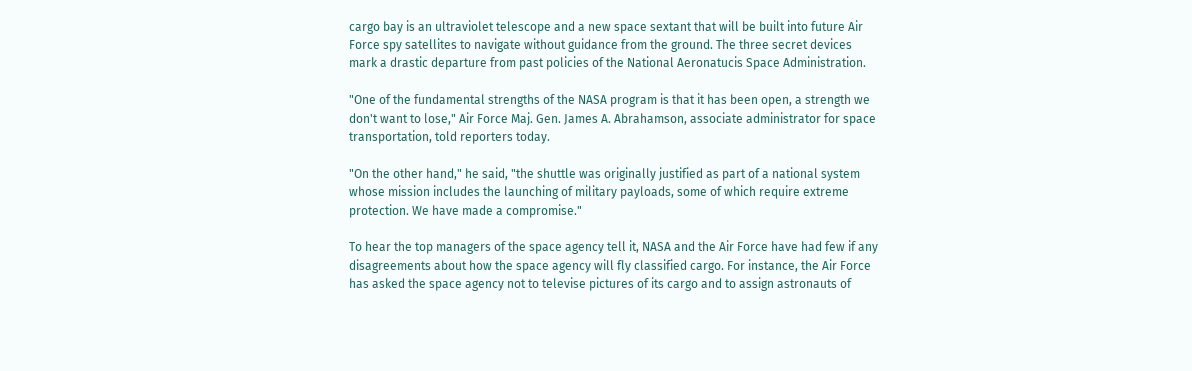cargo bay is an ultraviolet telescope and a new space sextant that will be built into future Air Force spy satellites to navigate without guidance from the ground. The three secret devices mark a drastic departure from past policies of the National Aeronatucis Space Administration.

"One of the fundamental strengths of the NASA program is that it has been open, a strength we don't want to lose," Air Force Maj. Gen. James A. Abrahamson, associate administrator for space transportation, told reporters today.

"On the other hand," he said, "the shuttle was originally justified as part of a national system whose mission includes the launching of military payloads, some of which require extreme protection. We have made a compromise."

To hear the top managers of the space agency tell it, NASA and the Air Force have had few if any disagreements about how the space agency will fly classified cargo. For instance, the Air Force has asked the space agency not to televise pictures of its cargo and to assign astronauts of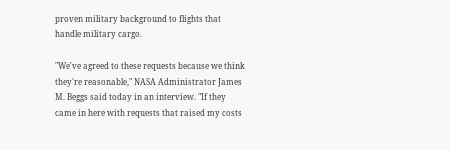proven military background to flights that handle military cargo.

"We've agreed to these requests because we think they're reasonable," NASA Administrator James M. Beggs said today in an interview. "If they came in here with requests that raised my costs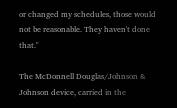or changed my schedules, those would not be reasonable. They haven't done that."

The McDonnell Douglas/Johnson & Johnson device, carried in the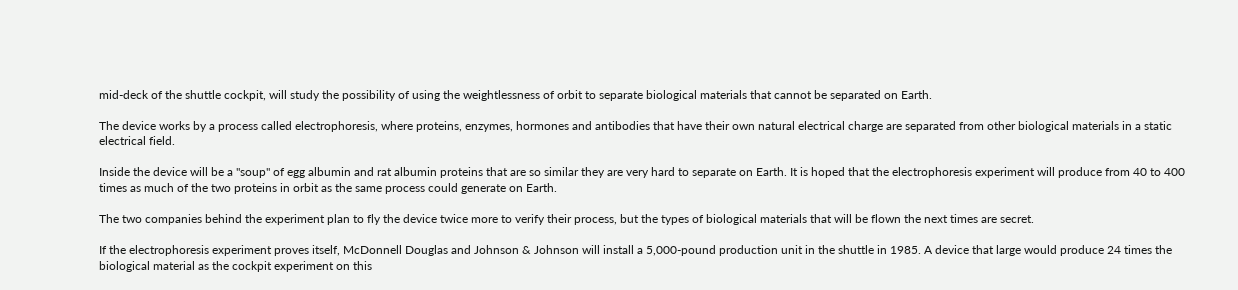mid-deck of the shuttle cockpit, will study the possibility of using the weightlessness of orbit to separate biological materials that cannot be separated on Earth.

The device works by a process called electrophoresis, where proteins, enzymes, hormones and antibodies that have their own natural electrical charge are separated from other biological materials in a static electrical field.

Inside the device will be a "soup" of egg albumin and rat albumin proteins that are so similar they are very hard to separate on Earth. It is hoped that the electrophoresis experiment will produce from 40 to 400 times as much of the two proteins in orbit as the same process could generate on Earth.

The two companies behind the experiment plan to fly the device twice more to verify their process, but the types of biological materials that will be flown the next times are secret.

If the electrophoresis experiment proves itself, McDonnell Douglas and Johnson & Johnson will install a 5,000-pound production unit in the shuttle in 1985. A device that large would produce 24 times the biological material as the cockpit experiment on this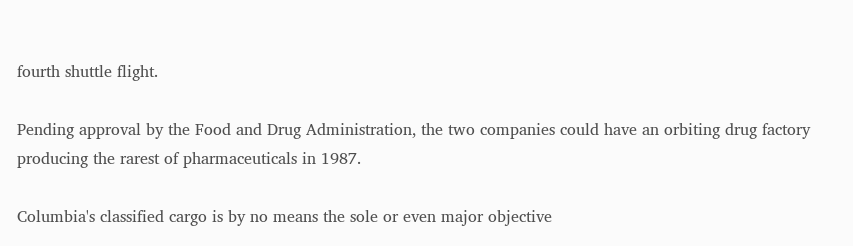fourth shuttle flight.

Pending approval by the Food and Drug Administration, the two companies could have an orbiting drug factory producing the rarest of pharmaceuticals in 1987.

Columbia's classified cargo is by no means the sole or even major objective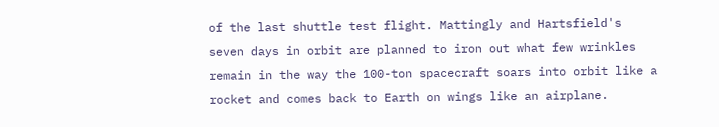of the last shuttle test flight. Mattingly and Hartsfield's seven days in orbit are planned to iron out what few wrinkles remain in the way the 100-ton spacecraft soars into orbit like a rocket and comes back to Earth on wings like an airplane.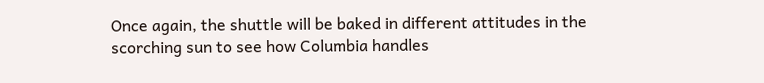Once again, the shuttle will be baked in different attitudes in the scorching sun to see how Columbia handles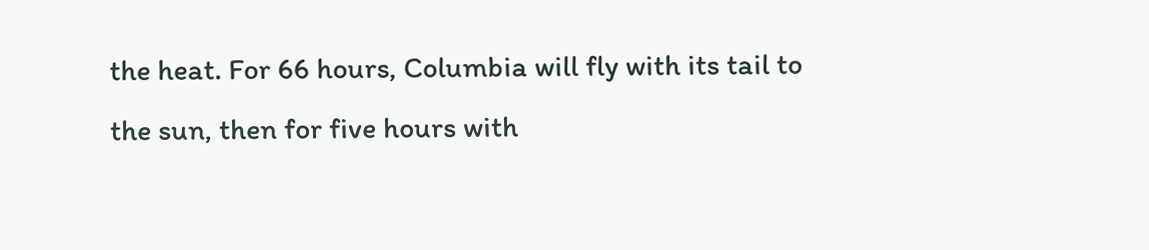the heat. For 66 hours, Columbia will fly with its tail to the sun, then for five hours with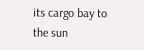its cargo bay to the sun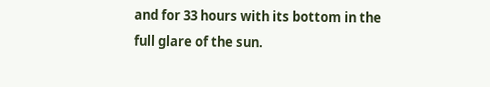and for 33 hours with its bottom in the full glare of the sun.